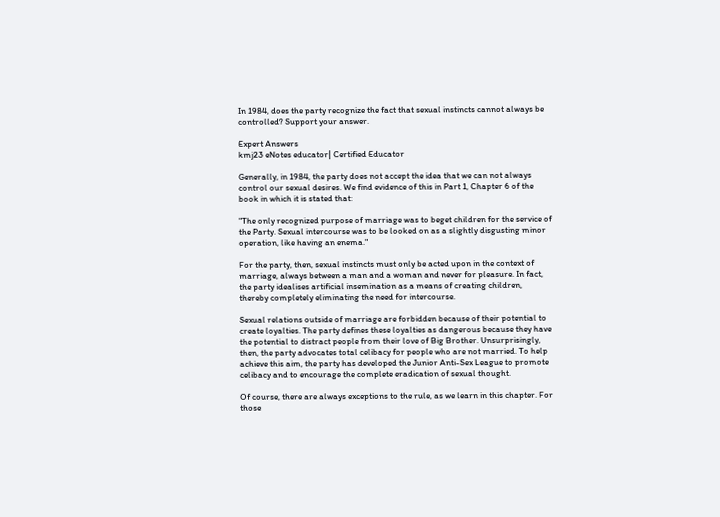In 1984, does the party recognize the fact that sexual instincts cannot always be controlled? Support your answer.

Expert Answers
kmj23 eNotes educator| Certified Educator

Generally, in 1984, the party does not accept the idea that we can not always control our sexual desires. We find evidence of this in Part 1, Chapter 6 of the book in which it is stated that:

"The only recognized purpose of marriage was to beget children for the service of the Party. Sexual intercourse was to be looked on as a slightly disgusting minor operation, like having an enema."

For the party, then, sexual instincts must only be acted upon in the context of marriage, always between a man and a woman and never for pleasure. In fact, the party idealises artificial insemination as a means of creating children, thereby completely eliminating the need for intercourse.

Sexual relations outside of marriage are forbidden because of their potential to create loyalties. The party defines these loyalties as dangerous because they have the potential to distract people from their love of Big Brother. Unsurprisingly, then, the party advocates total celibacy for people who are not married. To help achieve this aim, the party has developed the Junior Anti-Sex League to promote celibacy and to encourage the complete eradication of sexual thought.

Of course, there are always exceptions to the rule, as we learn in this chapter. For those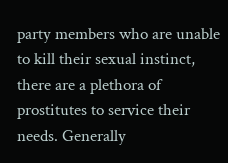party members who are unable to kill their sexual instinct, there are a plethora of prostitutes to service their needs. Generally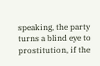speaking, the party turns a blind eye to prostitution, if the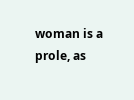woman is a prole, as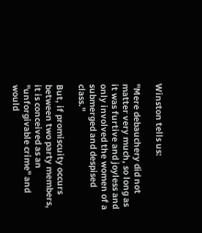Winston tells us:

"Mere debauchery did not matter very much, so long as it was furtive and joyless and only involved the women of a submerged and despised class."

But, if promiscuity occurs between two party members, it is conceived as an "unforgivable crime" and would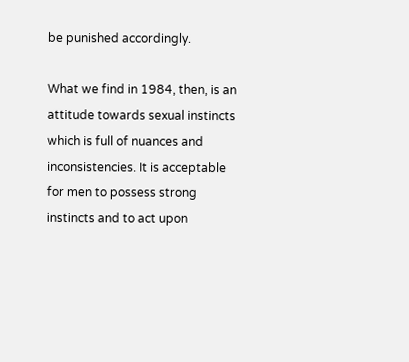be punished accordingly.

What we find in 1984, then, is an attitude towards sexual instincts which is full of nuances and inconsistencies. It is acceptable for men to possess strong instincts and to act upon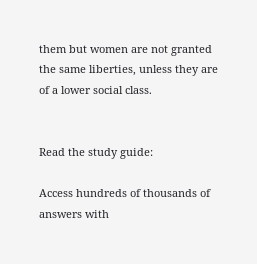them but women are not granted the same liberties, unless they are of a lower social class.


Read the study guide:

Access hundreds of thousands of answers with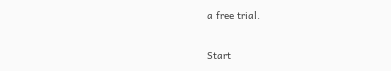a free trial.

Start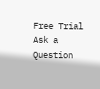Free Trial
Ask a Question